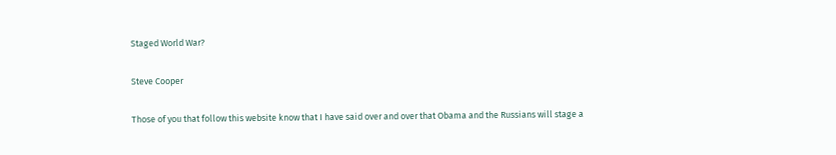Staged World War?

Steve Cooper

Those of you that follow this website know that I have said over and over that Obama and the Russians will stage a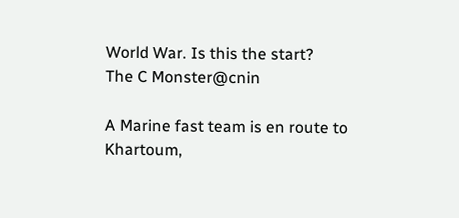World War. Is this the start?
The C Monster@cnin

A Marine fast team is en route to Khartoum,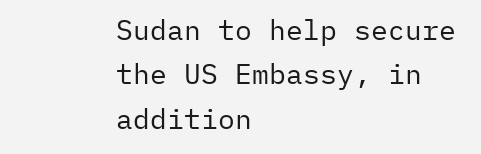Sudan to help secure the US Embassy, in addition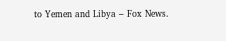to Yemen and Libya – Fox News.